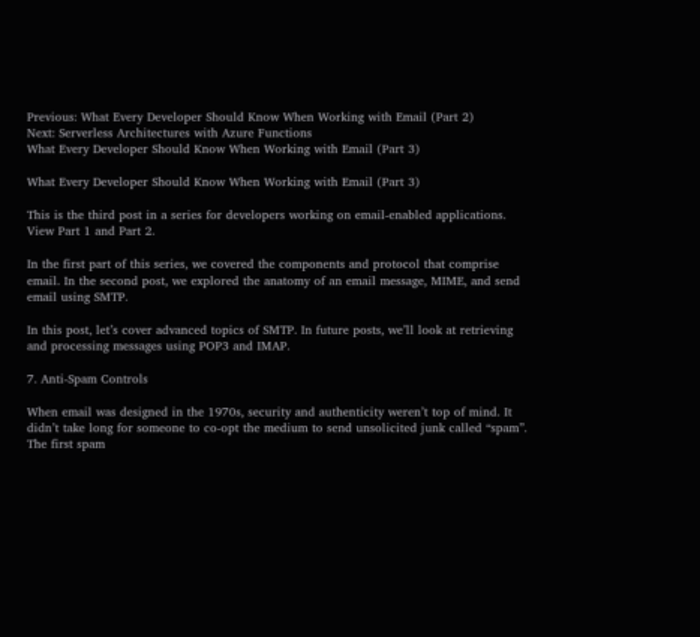Previous: What Every Developer Should Know When Working with Email (Part 2)
Next: Serverless Architectures with Azure Functions
What Every Developer Should Know When Working with Email (Part 3)

What Every Developer Should Know When Working with Email (Part 3)

This is the third post in a series for developers working on email-enabled applications. View Part 1 and Part 2.

In the first part of this series, we covered the components and protocol that comprise email. In the second post, we explored the anatomy of an email message, MIME, and send email using SMTP.

In this post, let’s cover advanced topics of SMTP. In future posts, we’ll look at retrieving and processing messages using POP3 and IMAP.

7. Anti-Spam Controls

When email was designed in the 1970s, security and authenticity weren’t top of mind. It didn’t take long for someone to co-opt the medium to send unsolicited junk called “spam”. The first spam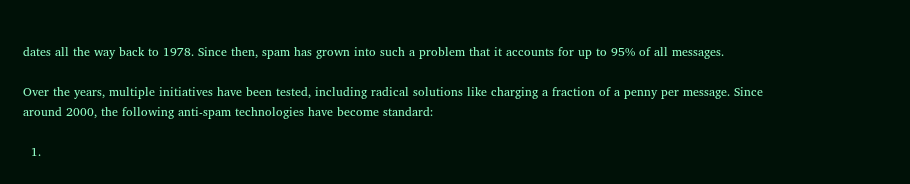dates all the way back to 1978. Since then, spam has grown into such a problem that it accounts for up to 95% of all messages.

Over the years, multiple initiatives have been tested, including radical solutions like charging a fraction of a penny per message. Since around 2000, the following anti-spam technologies have become standard:

  1.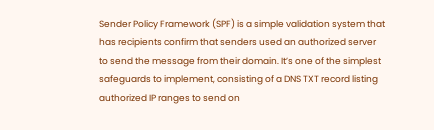Sender Policy Framework (SPF) is a simple validation system that has recipients confirm that senders used an authorized server to send the message from their domain. It’s one of the simplest safeguards to implement, consisting of a DNS TXT record listing authorized IP ranges to send on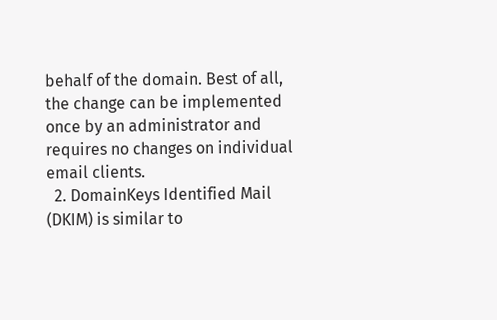behalf of the domain. Best of all, the change can be implemented once by an administrator and requires no changes on individual email clients.
  2. DomainKeys Identified Mail (DKIM) is similar to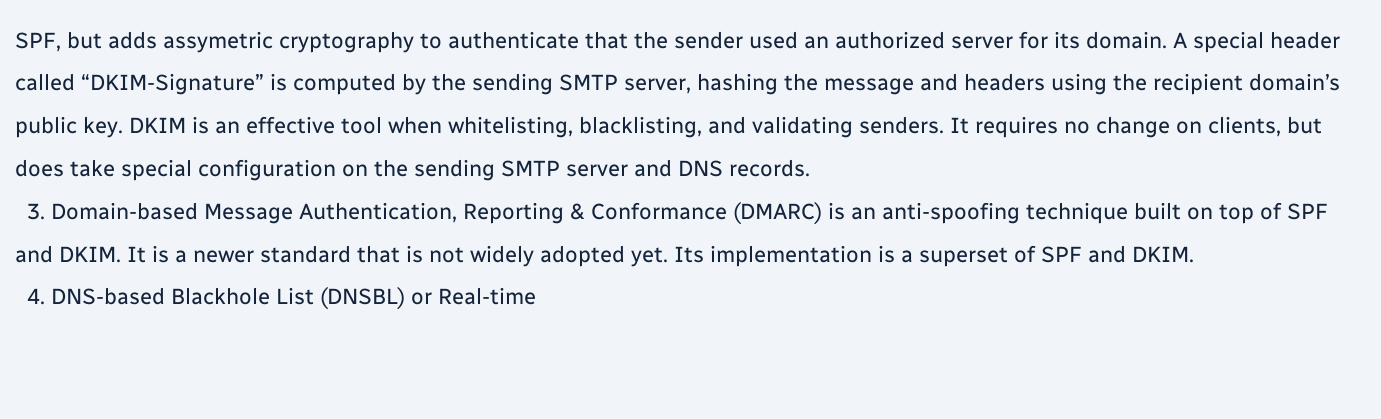SPF, but adds assymetric cryptography to authenticate that the sender used an authorized server for its domain. A special header called “DKIM-Signature” is computed by the sending SMTP server, hashing the message and headers using the recipient domain’s public key. DKIM is an effective tool when whitelisting, blacklisting, and validating senders. It requires no change on clients, but does take special configuration on the sending SMTP server and DNS records.
  3. Domain-based Message Authentication, Reporting & Conformance (DMARC) is an anti-spoofing technique built on top of SPF and DKIM. It is a newer standard that is not widely adopted yet. Its implementation is a superset of SPF and DKIM.
  4. DNS-based Blackhole List (DNSBL) or Real-time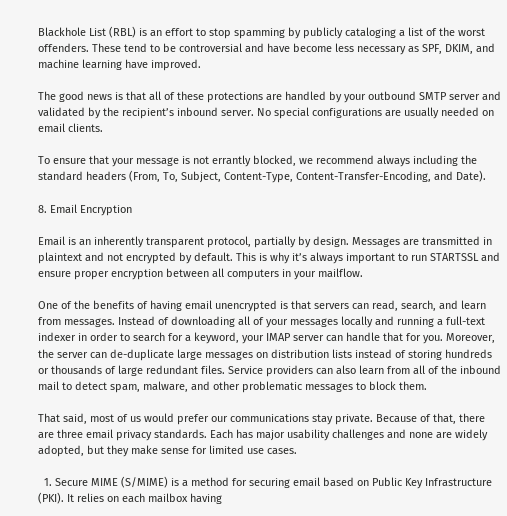Blackhole List (RBL) is an effort to stop spamming by publicly cataloging a list of the worst offenders. These tend to be controversial and have become less necessary as SPF, DKIM, and machine learning have improved.

The good news is that all of these protections are handled by your outbound SMTP server and validated by the recipient’s inbound server. No special configurations are usually needed on email clients.

To ensure that your message is not errantly blocked, we recommend always including the standard headers (From, To, Subject, Content-Type, Content-Transfer-Encoding, and Date).

8. Email Encryption

Email is an inherently transparent protocol, partially by design. Messages are transmitted in plaintext and not encrypted by default. This is why it’s always important to run STARTSSL and ensure proper encryption between all computers in your mailflow.

One of the benefits of having email unencrypted is that servers can read, search, and learn from messages. Instead of downloading all of your messages locally and running a full-text indexer in order to search for a keyword, your IMAP server can handle that for you. Moreover, the server can de-duplicate large messages on distribution lists instead of storing hundreds or thousands of large redundant files. Service providers can also learn from all of the inbound mail to detect spam, malware, and other problematic messages to block them.

That said, most of us would prefer our communications stay private. Because of that, there are three email privacy standards. Each has major usability challenges and none are widely adopted, but they make sense for limited use cases.

  1. Secure MIME (S/MIME) is a method for securing email based on Public Key Infrastructure (PKI). It relies on each mailbox having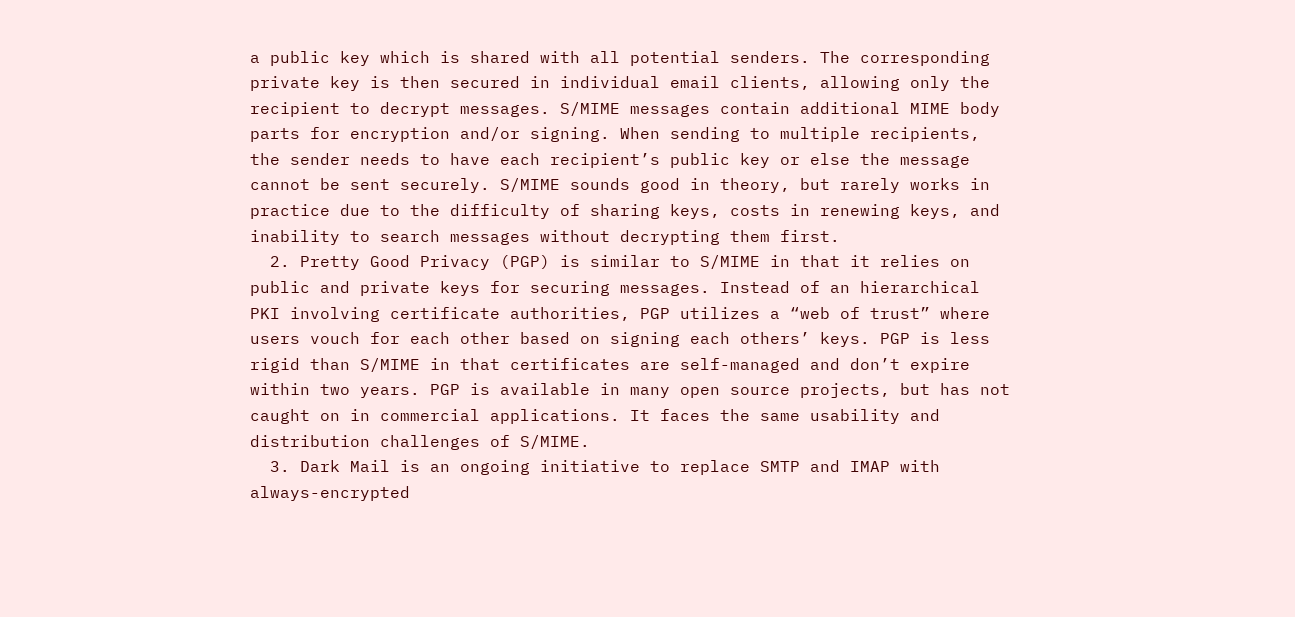a public key which is shared with all potential senders. The corresponding private key is then secured in individual email clients, allowing only the recipient to decrypt messages. S/MIME messages contain additional MIME body parts for encryption and/or signing. When sending to multiple recipients, the sender needs to have each recipient’s public key or else the message cannot be sent securely. S/MIME sounds good in theory, but rarely works in practice due to the difficulty of sharing keys, costs in renewing keys, and inability to search messages without decrypting them first.
  2. Pretty Good Privacy (PGP) is similar to S/MIME in that it relies on public and private keys for securing messages. Instead of an hierarchical PKI involving certificate authorities, PGP utilizes a “web of trust” where users vouch for each other based on signing each others’ keys. PGP is less rigid than S/MIME in that certificates are self-managed and don’t expire within two years. PGP is available in many open source projects, but has not caught on in commercial applications. It faces the same usability and distribution challenges of S/MIME.
  3. Dark Mail is an ongoing initiative to replace SMTP and IMAP with always-encrypted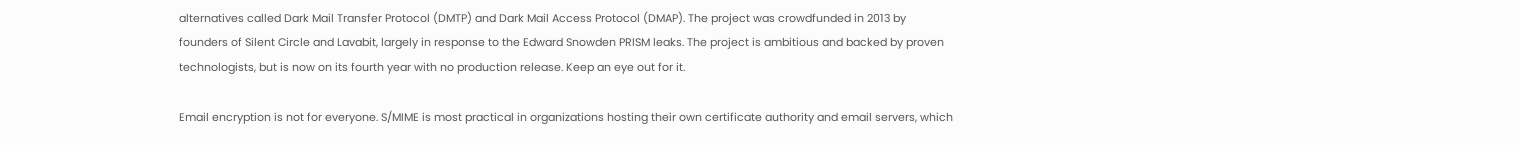alternatives called Dark Mail Transfer Protocol (DMTP) and Dark Mail Access Protocol (DMAP). The project was crowdfunded in 2013 by founders of Silent Circle and Lavabit, largely in response to the Edward Snowden PRISM leaks. The project is ambitious and backed by proven technologists, but is now on its fourth year with no production release. Keep an eye out for it.

Email encryption is not for everyone. S/MIME is most practical in organizations hosting their own certificate authority and email servers, which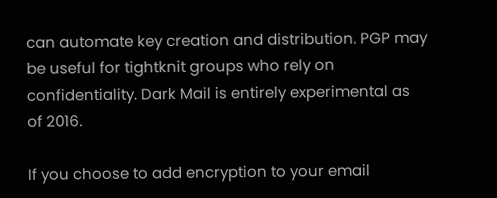can automate key creation and distribution. PGP may be useful for tightknit groups who rely on confidentiality. Dark Mail is entirely experimental as of 2016.

If you choose to add encryption to your email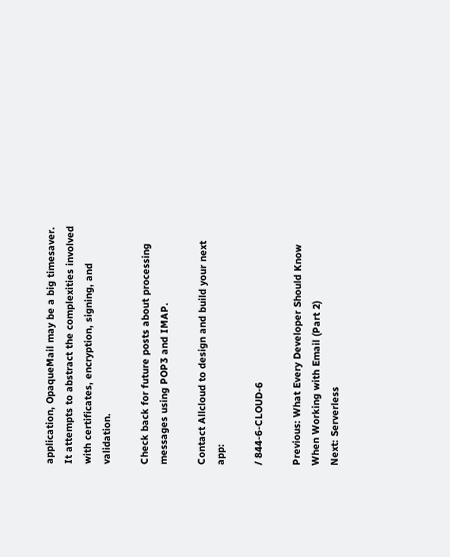application, OpaqueMail may be a big timesaver. It attempts to abstract the complexities involved with certificates, encryption, signing, and validation.

Check back for future posts about processing messages using POP3 and IMAP.

Contact Allcloud to design and build your next app:

/ 844-6-CLOUD-6

Previous: What Every Developer Should Know When Working with Email (Part 2)
Next: Serverless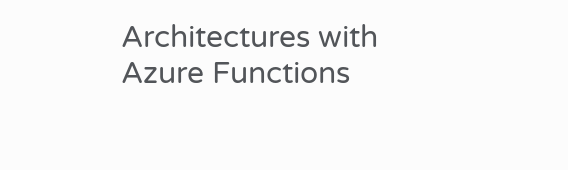Architectures with Azure Functions